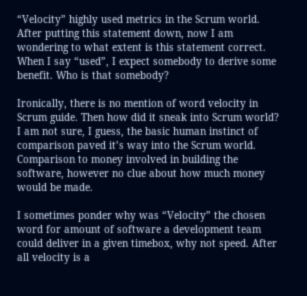“Velocity” highly used metrics in the Scrum world. After putting this statement down, now I am wondering to what extent is this statement correct. When I say “used”, I expect somebody to derive some benefit. Who is that somebody?

Ironically, there is no mention of word velocity in Scrum guide. Then how did it sneak into Scrum world? I am not sure, I guess, the basic human instinct of comparison paved it’s way into the Scrum world. Comparison to money involved in building the software, however no clue about how much money would be made.

I sometimes ponder why was “Velocity” the chosen word for amount of software a development team could deliver in a given timebox, why not speed. After all velocity is a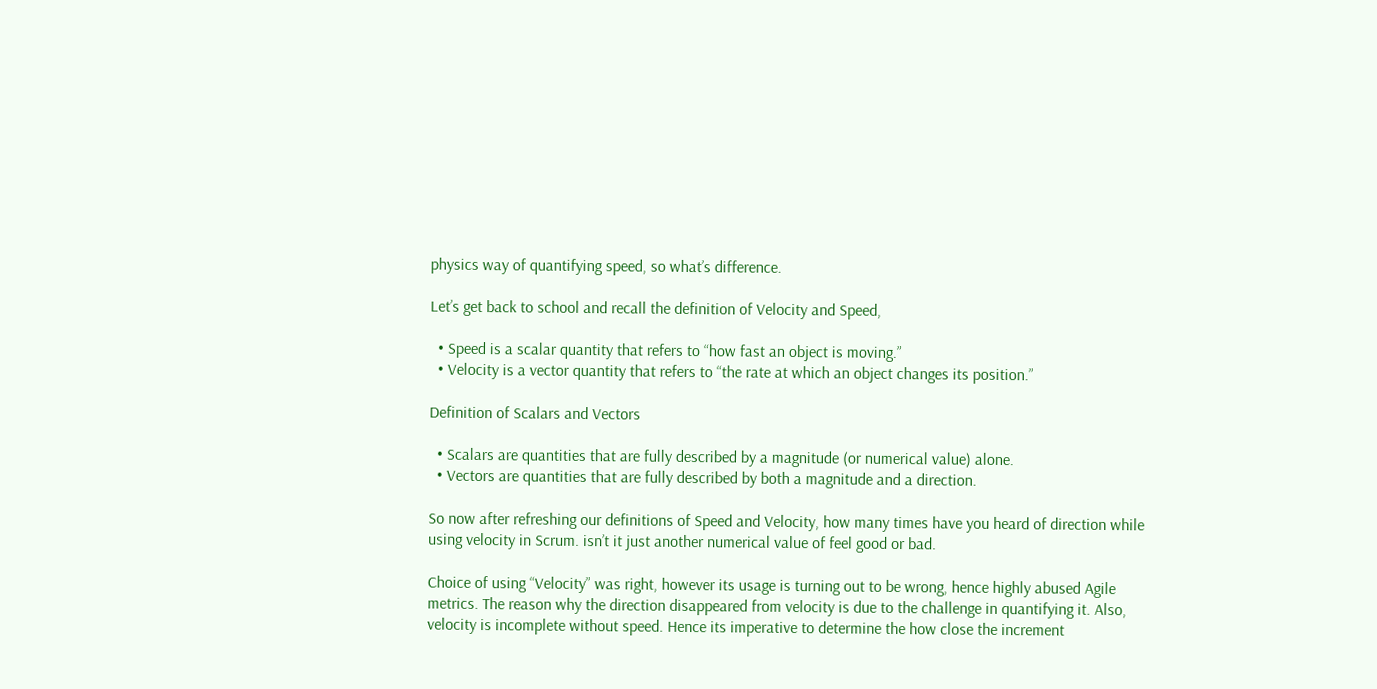physics way of quantifying speed, so what’s difference.

Let’s get back to school and recall the definition of Velocity and Speed,

  • Speed is a scalar quantity that refers to “how fast an object is moving.”
  • Velocity is a vector quantity that refers to “the rate at which an object changes its position.”

Definition of Scalars and Vectors

  • Scalars are quantities that are fully described by a magnitude (or numerical value) alone.
  • Vectors are quantities that are fully described by both a magnitude and a direction.

So now after refreshing our definitions of Speed and Velocity, how many times have you heard of direction while using velocity in Scrum. isn’t it just another numerical value of feel good or bad.

Choice of using “Velocity” was right, however its usage is turning out to be wrong, hence highly abused Agile metrics. The reason why the direction disappeared from velocity is due to the challenge in quantifying it. Also, velocity is incomplete without speed. Hence its imperative to determine the how close the increment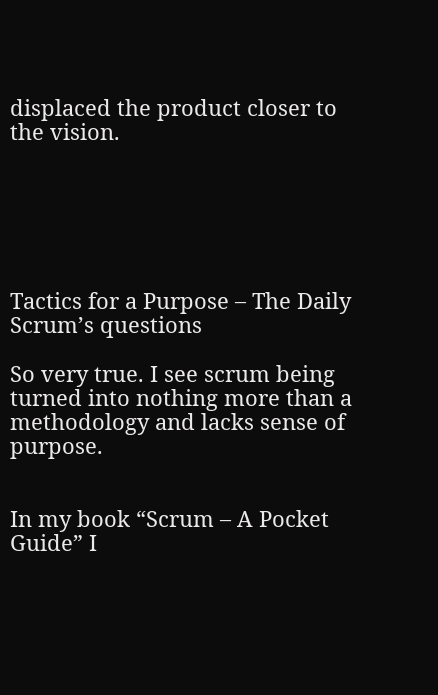displaced the product closer to the vision.






Tactics for a Purpose – The Daily Scrum’s questions

So very true. I see scrum being turned into nothing more than a methodology and lacks sense of purpose.


In my book “Scrum – A Pocket Guide” I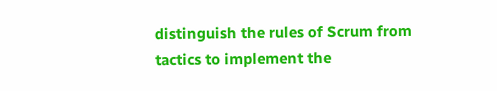distinguish the rules of Scrum from tactics to implement the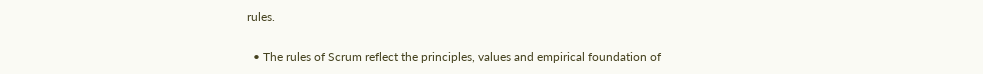rules.

  • The rules of Scrum reflect the principles, values and empirical foundation of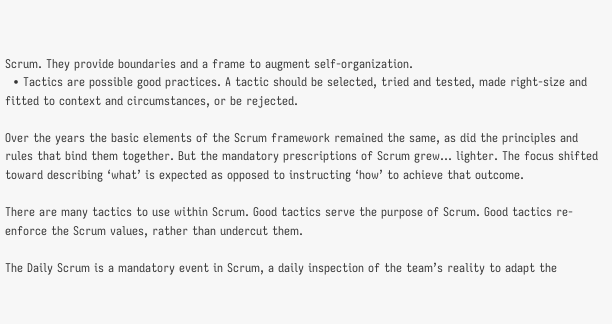Scrum. They provide boundaries and a frame to augment self-organization.
  • Tactics are possible good practices. A tactic should be selected, tried and tested, made right-size and fitted to context and circumstances, or be rejected.

Over the years the basic elements of the Scrum framework remained the same, as did the principles and rules that bind them together. But the mandatory prescriptions of Scrum grew… lighter. The focus shifted toward describing ‘what’ is expected as opposed to instructing ‘how’ to achieve that outcome.

There are many tactics to use within Scrum. Good tactics serve the purpose of Scrum. Good tactics re-enforce the Scrum values, rather than undercut them.

The Daily Scrum is a mandatory event in Scrum, a daily inspection of the team’s reality to adapt the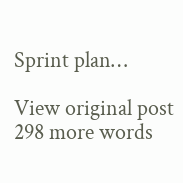Sprint plan…

View original post 298 more words